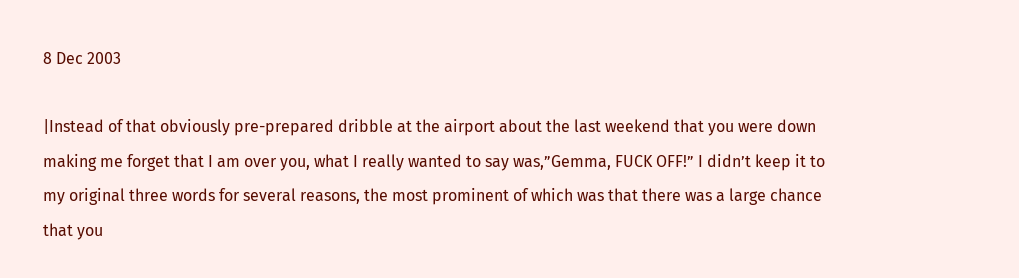8 Dec 2003

|Instead of that obviously pre-prepared dribble at the airport about the last weekend that you were down making me forget that I am over you, what I really wanted to say was,”Gemma, FUCK OFF!” I didn’t keep it to my original three words for several reasons, the most prominent of which was that there was a large chance that you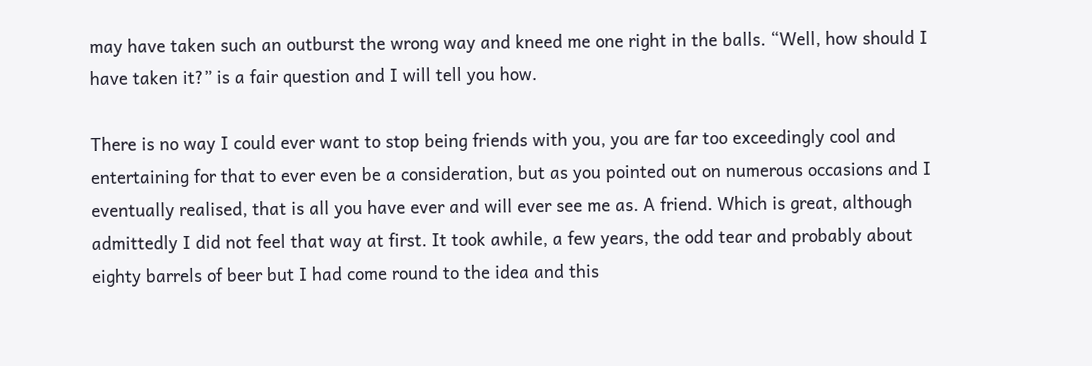may have taken such an outburst the wrong way and kneed me one right in the balls. “Well, how should I have taken it?” is a fair question and I will tell you how.

There is no way I could ever want to stop being friends with you, you are far too exceedingly cool and entertaining for that to ever even be a consideration, but as you pointed out on numerous occasions and I eventually realised, that is all you have ever and will ever see me as. A friend. Which is great, although admittedly I did not feel that way at first. It took awhile, a few years, the odd tear and probably about eighty barrels of beer but I had come round to the idea and this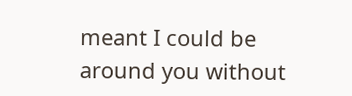meant I could be around you without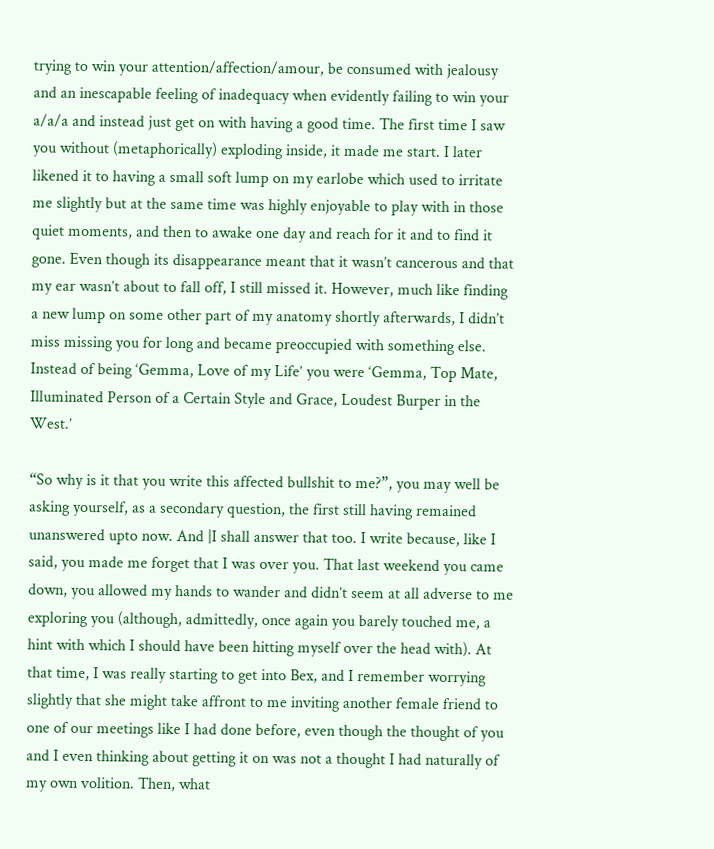trying to win your attention/affection/amour, be consumed with jealousy and an inescapable feeling of inadequacy when evidently failing to win your a/a/a and instead just get on with having a good time. The first time I saw you without (metaphorically) exploding inside, it made me start. I later likened it to having a small soft lump on my earlobe which used to irritate me slightly but at the same time was highly enjoyable to play with in those quiet moments, and then to awake one day and reach for it and to find it gone. Even though its disappearance meant that it wasn’t cancerous and that my ear wasn’t about to fall off, I still missed it. However, much like finding a new lump on some other part of my anatomy shortly afterwards, I didn’t miss missing you for long and became preoccupied with something else. Instead of being ‘Gemma, Love of my Life’ you were ‘Gemma, Top Mate, Illuminated Person of a Certain Style and Grace, Loudest Burper in the West.’

“So why is it that you write this affected bullshit to me?”, you may well be asking yourself, as a secondary question, the first still having remained unanswered upto now. And |I shall answer that too. I write because, like I said, you made me forget that I was over you. That last weekend you came down, you allowed my hands to wander and didn’t seem at all adverse to me exploring you (although, admittedly, once again you barely touched me, a hint with which I should have been hitting myself over the head with). At that time, I was really starting to get into Bex, and I remember worrying slightly that she might take affront to me inviting another female friend to one of our meetings like I had done before, even though the thought of you and I even thinking about getting it on was not a thought I had naturally of my own volition. Then, what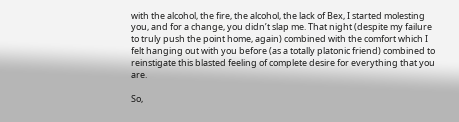with the alcohol, the fire, the alcohol, the lack of Bex, I started molesting you, and for a change, you didn’t slap me. That night (despite my failure to truly push the point home, again) combined with the comfort which I felt hanging out with you before (as a totally platonic friend) combined to reinstigate this blasted feeling of complete desire for everything that you are.

So,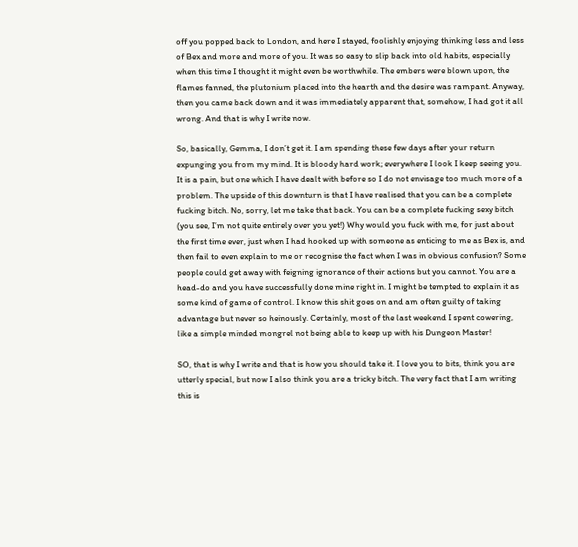off you popped back to London, and here I stayed, foolishly enjoying thinking less and less of Bex and more and more of you. It was so easy to slip back into old habits, especially when this time I thought it might even be worthwhile. The embers were blown upon, the flames fanned, the plutonium placed into the hearth and the desire was rampant. Anyway, then you came back down and it was immediately apparent that, somehow, I had got it all wrong. And that is why I write now.

So, basically, Gemma, I don’t get it. I am spending these few days after your return expunging you from my mind. It is bloody hard work; everywhere I look I keep seeing you. It is a pain, but one which I have dealt with before so I do not envisage too much more of a problem. The upside of this downturn is that I have realised that you can be a complete fucking bitch. No, sorry, let me take that back. You can be a complete fucking sexy bitch (you see, I’m not quite entirely over you yet!) Why would you fuck with me, for just about the first time ever, just when I had hooked up with someone as enticing to me as Bex is, and then fail to even explain to me or recognise the fact when I was in obvious confusion? Some people could get away with feigning ignorance of their actions but you cannot. You are a head-do and you have successfully done mine right in. I might be tempted to explain it as some kind of game of control. I know this shit goes on and am often guilty of taking advantage but never so heinously. Certainly, most of the last weekend I spent cowering, like a simple minded mongrel not being able to keep up with his Dungeon Master!

SO, that is why I write and that is how you should take it. I love you to bits, think you are utterly special, but now I also think you are a tricky bitch. The very fact that I am writing this is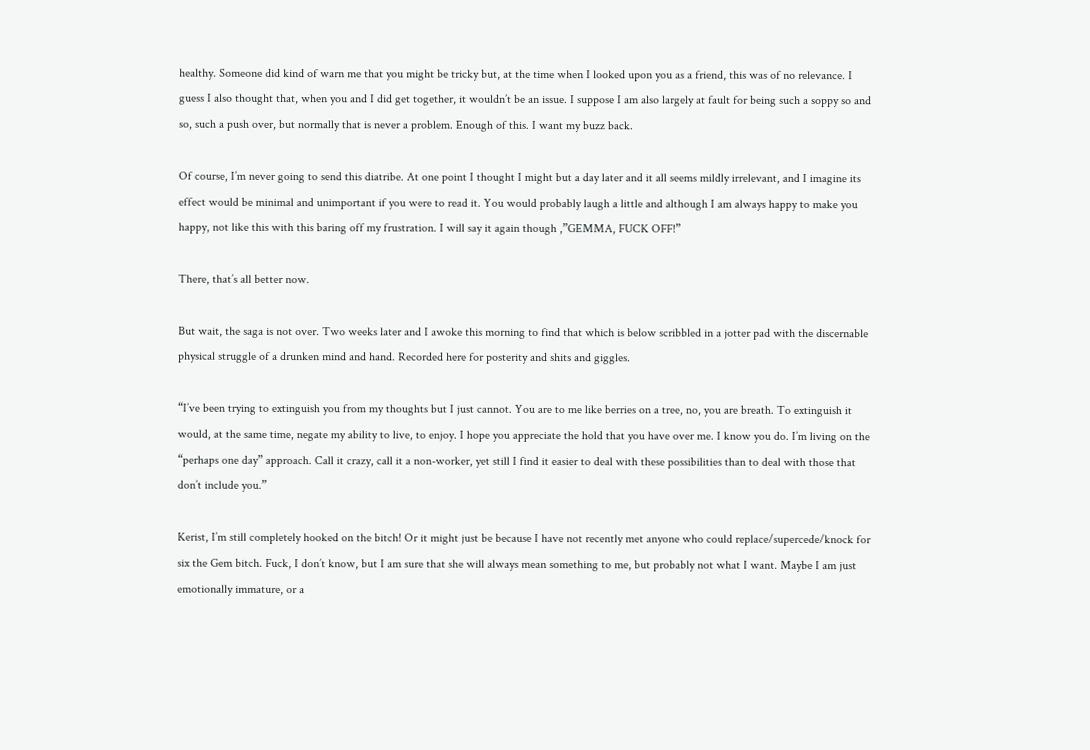healthy. Someone did kind of warn me that you might be tricky but, at the time when I looked upon you as a friend, this was of no relevance. I guess I also thought that, when you and I did get together, it wouldn’t be an issue. I suppose I am also largely at fault for being such a soppy so and so, such a push over, but normally that is never a problem. Enough of this. I want my buzz back.

Of course, I’m never going to send this diatribe. At one point I thought I might but a day later and it all seems mildly irrelevant, and I imagine its effect would be minimal and unimportant if you were to read it. You would probably laugh a little and although I am always happy to make you happy, not like this with this baring off my frustration. I will say it again though ,”GEMMA, FUCK OFF!”

There, that’s all better now.

But wait, the saga is not over. Two weeks later and I awoke this morning to find that which is below scribbled in a jotter pad with the discernable physical struggle of a drunken mind and hand. Recorded here for posterity and shits and giggles.

“I’ve been trying to extinguish you from my thoughts but I just cannot. You are to me like berries on a tree, no, you are breath. To extinguish it would, at the same time, negate my ability to live, to enjoy. I hope you appreciate the hold that you have over me. I know you do. I’m living on the “perhaps one day” approach. Call it crazy, call it a non-worker, yet still I find it easier to deal with these possibilities than to deal with those that don’t include you.”

Kerist, I’m still completely hooked on the bitch! Or it might just be because I have not recently met anyone who could replace/supercede/knock for six the Gem bitch. Fuck, I don’t know, but I am sure that she will always mean something to me, but probably not what I want. Maybe I am just emotionally immature, or a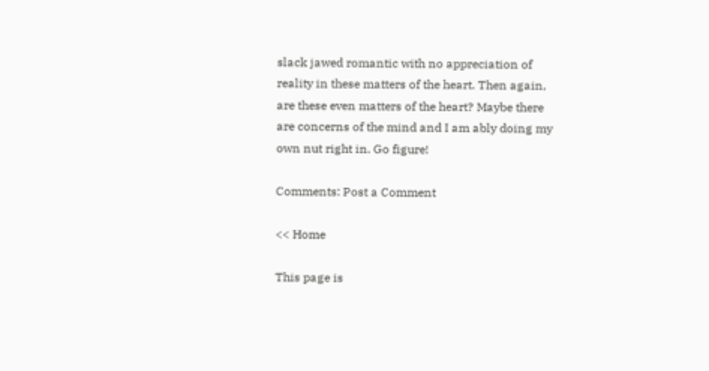slack jawed romantic with no appreciation of reality in these matters of the heart. Then again, are these even matters of the heart? Maybe there are concerns of the mind and I am ably doing my own nut right in. Go figure!

Comments: Post a Comment

<< Home

This page is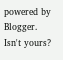powered by Blogger. Isn't yours?